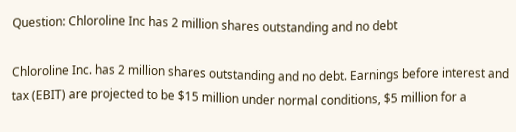Question: Chloroline Inc has 2 million shares outstanding and no debt

Chloroline Inc. has 2 million shares outstanding and no debt. Earnings before interest and tax (EBIT) are projected to be $15 million under normal conditions, $5 million for a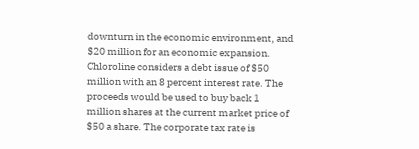downturn in the economic environment, and $20 million for an economic expansion. Chloroline considers a debt issue of $50 million with an 8 percent interest rate. The proceeds would be used to buy back 1 million shares at the current market price of $50 a share. The corporate tax rate is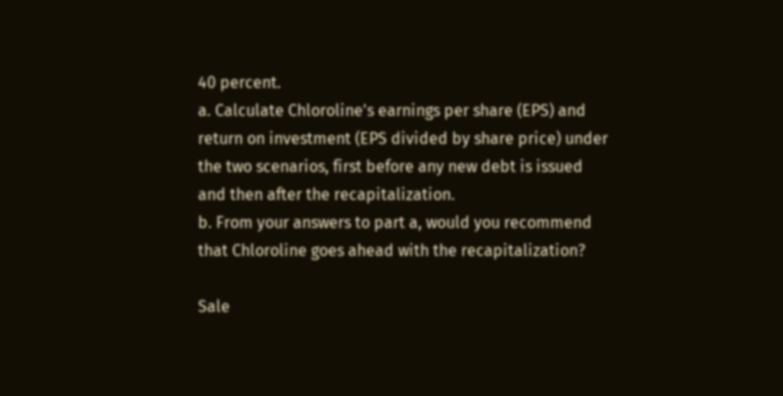40 percent.
a. Calculate Chloroline's earnings per share (EPS) and return on investment (EPS divided by share price) under the two scenarios, first before any new debt is issued and then after the recapitalization.
b. From your answers to part a, would you recommend that Chloroline goes ahead with the recapitalization?

Sale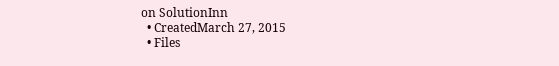on SolutionInn
  • CreatedMarch 27, 2015
  • Files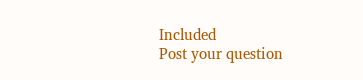Included
Post your question